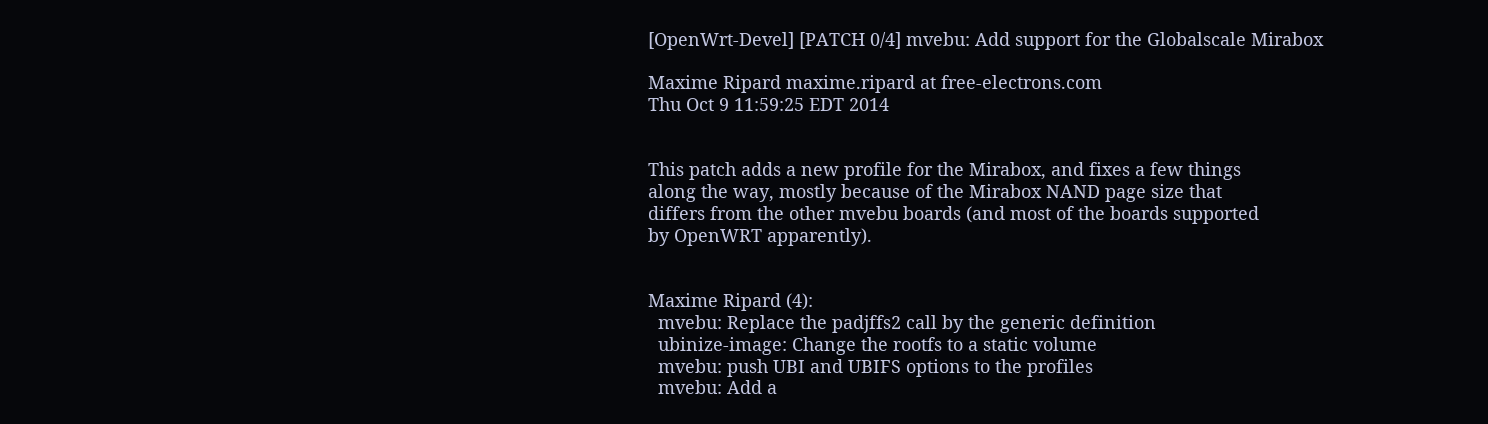[OpenWrt-Devel] [PATCH 0/4] mvebu: Add support for the Globalscale Mirabox

Maxime Ripard maxime.ripard at free-electrons.com
Thu Oct 9 11:59:25 EDT 2014


This patch adds a new profile for the Mirabox, and fixes a few things
along the way, mostly because of the Mirabox NAND page size that
differs from the other mvebu boards (and most of the boards supported
by OpenWRT apparently).


Maxime Ripard (4):
  mvebu: Replace the padjffs2 call by the generic definition
  ubinize-image: Change the rootfs to a static volume
  mvebu: push UBI and UBIFS options to the profiles
  mvebu: Add a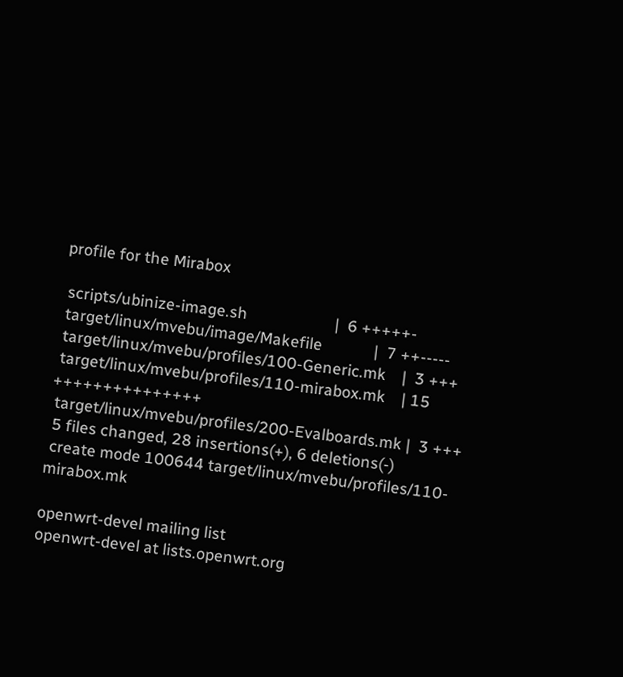profile for the Mirabox

 scripts/ubinize-image.sh                      |  6 +++++-
 target/linux/mvebu/image/Makefile             |  7 ++-----
 target/linux/mvebu/profiles/100-Generic.mk    |  3 +++
 target/linux/mvebu/profiles/110-mirabox.mk    | 15 +++++++++++++++
 target/linux/mvebu/profiles/200-Evalboards.mk |  3 +++
 5 files changed, 28 insertions(+), 6 deletions(-)
 create mode 100644 target/linux/mvebu/profiles/110-mirabox.mk

openwrt-devel mailing list
openwrt-devel at lists.openwrt.org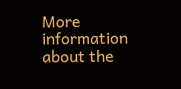More information about the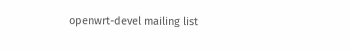openwrt-devel mailing list